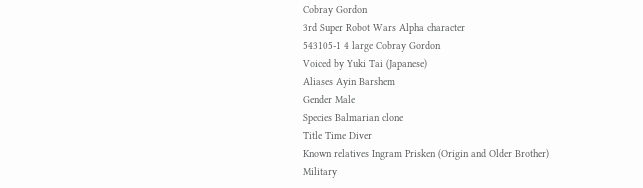Cobray Gordon
3rd Super Robot Wars Alpha character
543105-1 4 large Cobray Gordon
Voiced by Yuki Tai (Japanese)
Aliases Ayin Barshem
Gender Male
Species Balmarian clone
Title Time Diver
Known relatives Ingram Prisken (Origin and Older Brother)
Military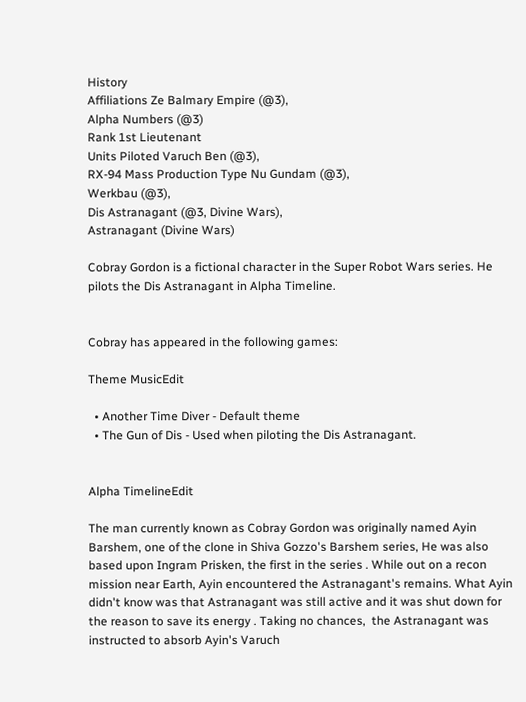History
Affiliations Ze Balmary Empire (@3),
Alpha Numbers (@3)
Rank 1st Lieutenant
Units Piloted Varuch Ben (@3),
RX-94 Mass Production Type Nu Gundam (@3),
Werkbau (@3),
Dis Astranagant (@3, Divine Wars),
Astranagant (Divine Wars)

Cobray Gordon is a fictional character in the Super Robot Wars series. He pilots the Dis Astranagant in Alpha Timeline.


Cobray has appeared in the following games:

Theme MusicEdit

  • Another Time Diver - Default theme
  • The Gun of Dis - Used when piloting the Dis Astranagant.


Alpha TimelineEdit

The man currently known as Cobray Gordon was originally named Ayin Barshem, one of the clone in Shiva Gozzo's Barshem series, He was also based upon Ingram Prisken, the first in the series . While out on a recon mission near Earth, Ayin encountered the Astranagant's remains. What Ayin didn't know was that Astranagant was still active and it was shut down for the reason to save its energy . Taking no chances,  the Astranagant was instructed to absorb Ayin's Varuch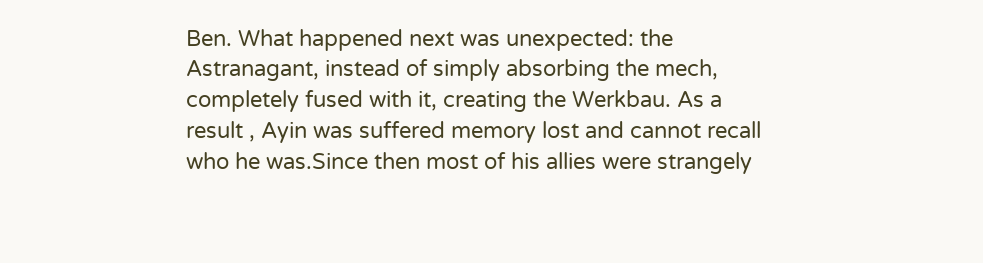Ben. What happened next was unexpected: the Astranagant, instead of simply absorbing the mech, completely fused with it, creating the Werkbau. As a result , Ayin was suffered memory lost and cannot recall who he was.Since then most of his allies were strangely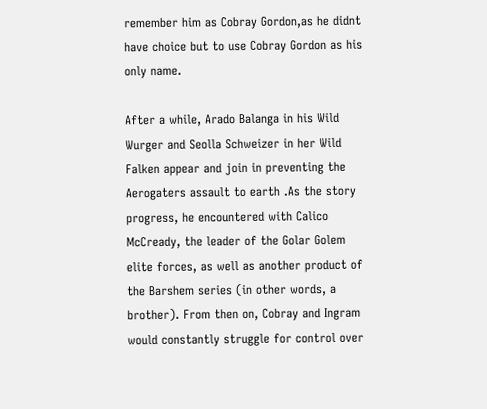remember him as Cobray Gordon,as he didnt have choice but to use Cobray Gordon as his only name.

After a while, Arado Balanga in his Wild Wurger and Seolla Schweizer in her Wild Falken appear and join in preventing the Aerogaters assault to earth .As the story progress, he encountered with Calico McCready, the leader of the Golar Golem elite forces, as well as another product of the Barshem series (in other words, a brother). From then on, Cobray and Ingram would constantly struggle for control over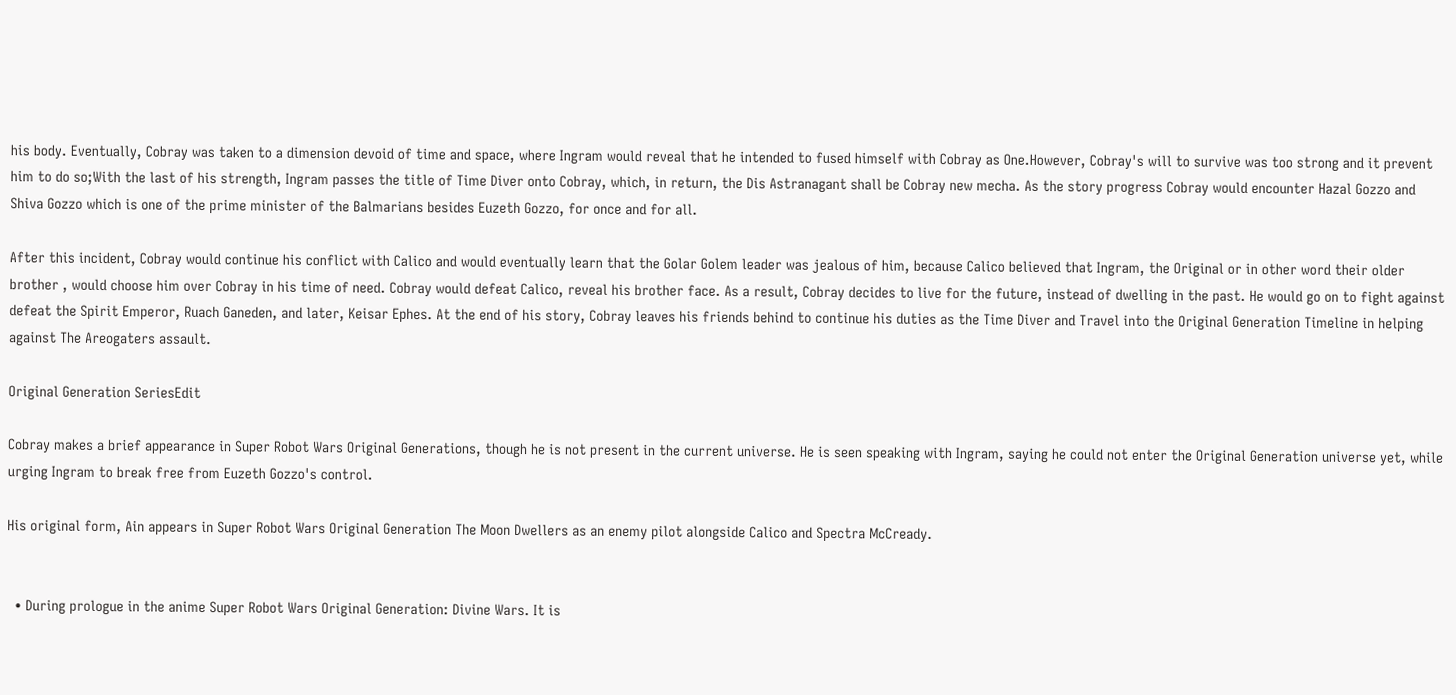his body. Eventually, Cobray was taken to a dimension devoid of time and space, where Ingram would reveal that he intended to fused himself with Cobray as One.However, Cobray's will to survive was too strong and it prevent him to do so;With the last of his strength, Ingram passes the title of Time Diver onto Cobray, which, in return, the Dis Astranagant shall be Cobray new mecha. As the story progress Cobray would encounter Hazal Gozzo and Shiva Gozzo which is one of the prime minister of the Balmarians besides Euzeth Gozzo, for once and for all.

After this incident, Cobray would continue his conflict with Calico and would eventually learn that the Golar Golem leader was jealous of him, because Calico believed that Ingram, the Original or in other word their older brother , would choose him over Cobray in his time of need. Cobray would defeat Calico, reveal his brother face. As a result, Cobray decides to live for the future, instead of dwelling in the past. He would go on to fight against defeat the Spirit Emperor, Ruach Ganeden, and later, Keisar Ephes. At the end of his story, Cobray leaves his friends behind to continue his duties as the Time Diver and Travel into the Original Generation Timeline in helping against The Areogaters assault.

Original Generation SeriesEdit

Cobray makes a brief appearance in Super Robot Wars Original Generations, though he is not present in the current universe. He is seen speaking with Ingram, saying he could not enter the Original Generation universe yet, while urging Ingram to break free from Euzeth Gozzo's control.

His original form, Ain appears in Super Robot Wars Original Generation The Moon Dwellers as an enemy pilot alongside Calico and Spectra McCready.


  • During prologue in the anime Super Robot Wars Original Generation: Divine Wars. It is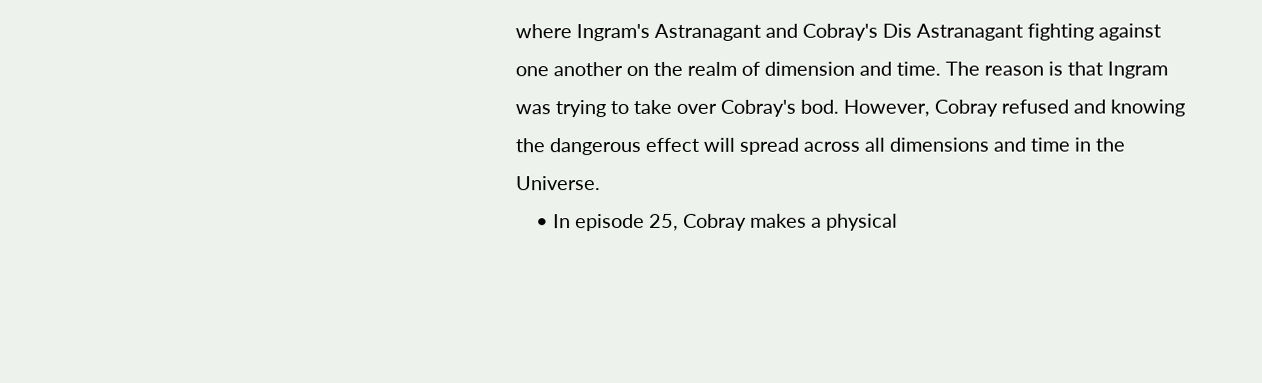where Ingram's Astranagant and Cobray's Dis Astranagant fighting against one another on the realm of dimension and time. The reason is that Ingram was trying to take over Cobray's bod. However, Cobray refused and knowing the dangerous effect will spread across all dimensions and time in the Universe.
    • In episode 25, Cobray makes a physical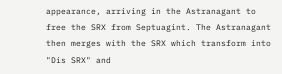appearance, arriving in the Astranagant to free the SRX from Septuagint. The Astranagant then merges with the SRX which transform into "Dis SRX" and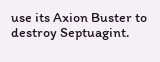use its Axion Buster to destroy Septuagint.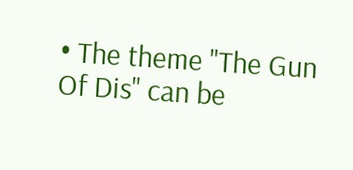• The theme "The Gun Of Dis" can be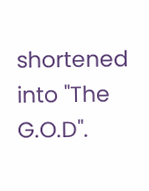shortened into "The G.O.D".